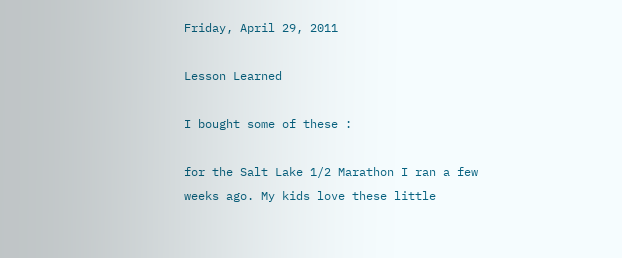Friday, April 29, 2011

Lesson Learned

I bought some of these :

for the Salt Lake 1/2 Marathon I ran a few weeks ago. My kids love these little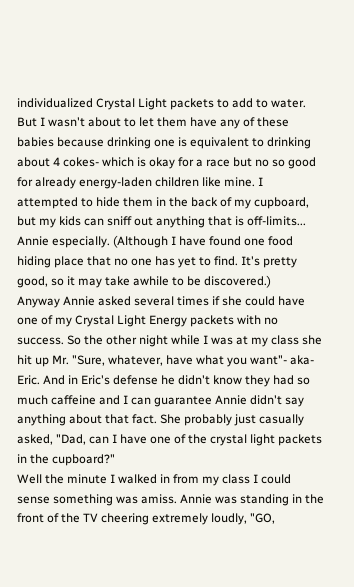individualized Crystal Light packets to add to water. But I wasn't about to let them have any of these babies because drinking one is equivalent to drinking about 4 cokes- which is okay for a race but no so good for already energy-laden children like mine. I attempted to hide them in the back of my cupboard, but my kids can sniff out anything that is off-limits... Annie especially. (Although I have found one food hiding place that no one has yet to find. It's pretty good, so it may take awhile to be discovered.)
Anyway Annie asked several times if she could have one of my Crystal Light Energy packets with no success. So the other night while I was at my class she hit up Mr. "Sure, whatever, have what you want"- aka- Eric. And in Eric's defense he didn't know they had so much caffeine and I can guarantee Annie didn't say anything about that fact. She probably just casually asked, "Dad, can I have one of the crystal light packets in the cupboard?"
Well the minute I walked in from my class I could sense something was amiss. Annie was standing in the front of the TV cheering extremely loudly, "GO,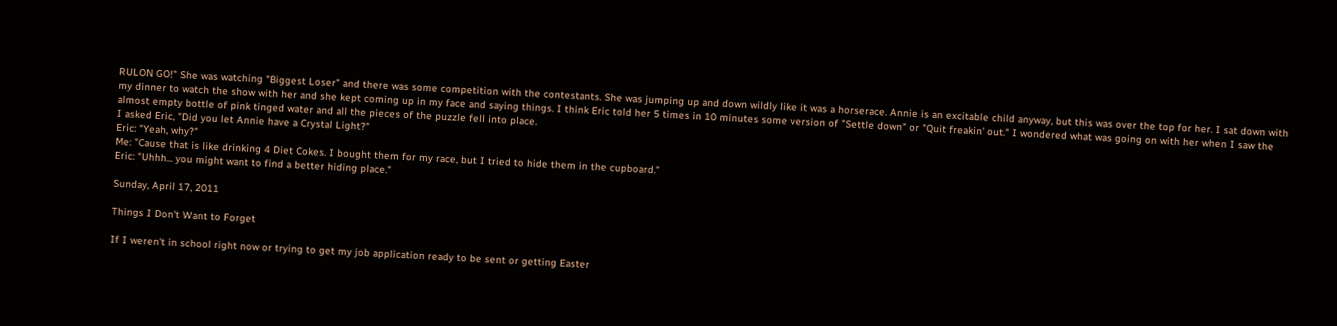RULON GO!" She was watching "Biggest Loser" and there was some competition with the contestants. She was jumping up and down wildly like it was a horserace. Annie is an excitable child anyway, but this was over the top for her. I sat down with my dinner to watch the show with her and she kept coming up in my face and saying things. I think Eric told her 5 times in 10 minutes some version of "Settle down" or "Quit freakin' out." I wondered what was going on with her when I saw the almost empty bottle of pink tinged water and all the pieces of the puzzle fell into place.
I asked Eric, "Did you let Annie have a Crystal Light?"
Eric: "Yeah, why?"
Me: "Cause that is like drinking 4 Diet Cokes. I bought them for my race, but I tried to hide them in the cupboard."
Eric: "Uhhh... you might want to find a better hiding place."

Sunday, April 17, 2011

Things I Don't Want to Forget

If I weren't in school right now or trying to get my job application ready to be sent or getting Easter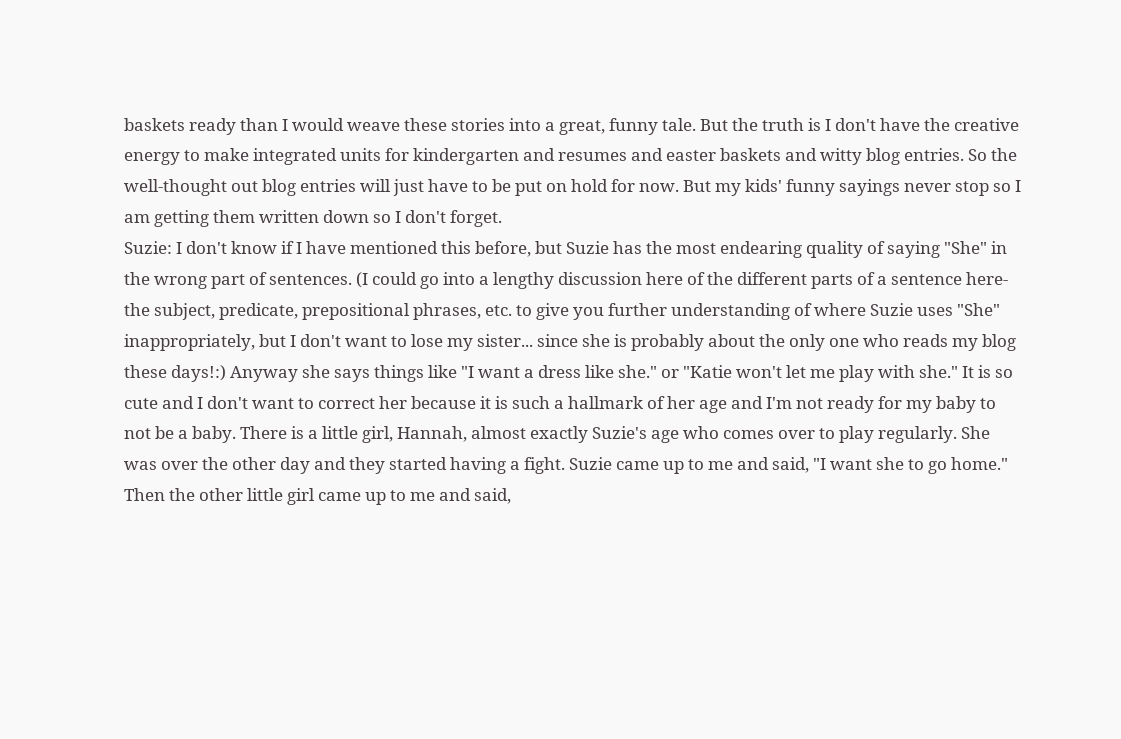baskets ready than I would weave these stories into a great, funny tale. But the truth is I don't have the creative energy to make integrated units for kindergarten and resumes and easter baskets and witty blog entries. So the well-thought out blog entries will just have to be put on hold for now. But my kids' funny sayings never stop so I am getting them written down so I don't forget.
Suzie: I don't know if I have mentioned this before, but Suzie has the most endearing quality of saying "She" in the wrong part of sentences. (I could go into a lengthy discussion here of the different parts of a sentence here- the subject, predicate, prepositional phrases, etc. to give you further understanding of where Suzie uses "She" inappropriately, but I don't want to lose my sister... since she is probably about the only one who reads my blog these days!:) Anyway she says things like "I want a dress like she." or "Katie won't let me play with she." It is so cute and I don't want to correct her because it is such a hallmark of her age and I'm not ready for my baby to not be a baby. There is a little girl, Hannah, almost exactly Suzie's age who comes over to play regularly. She was over the other day and they started having a fight. Suzie came up to me and said, "I want she to go home." Then the other little girl came up to me and said,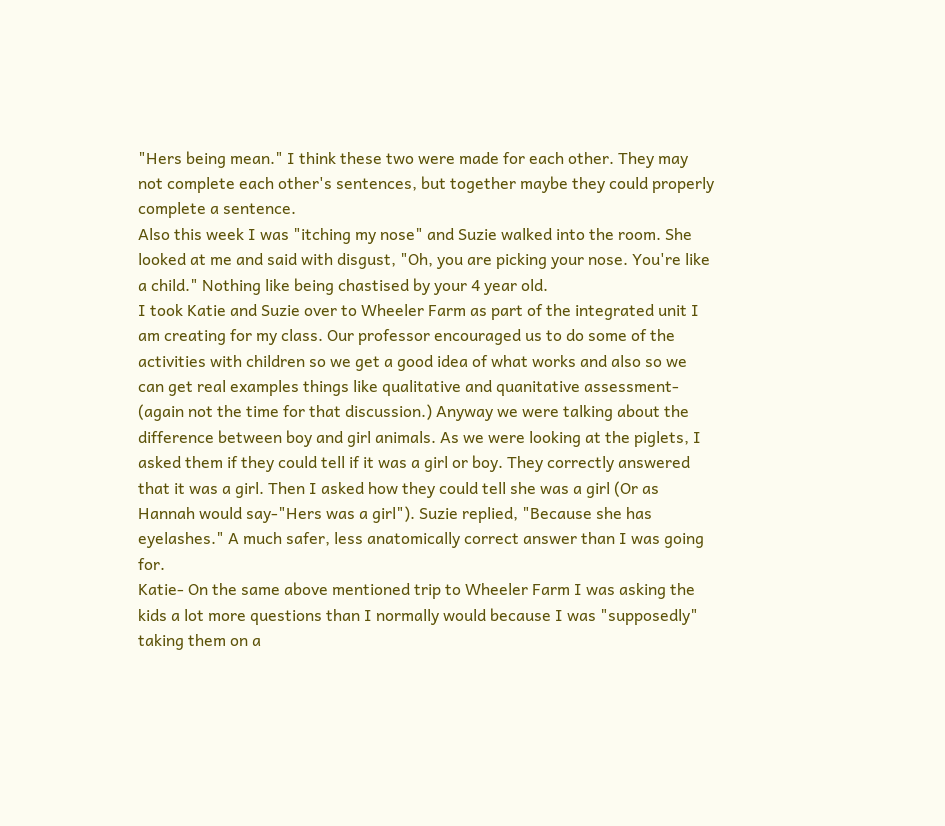"Hers being mean." I think these two were made for each other. They may not complete each other's sentences, but together maybe they could properly complete a sentence.
Also this week I was "itching my nose" and Suzie walked into the room. She looked at me and said with disgust, "Oh, you are picking your nose. You're like a child." Nothing like being chastised by your 4 year old.
I took Katie and Suzie over to Wheeler Farm as part of the integrated unit I am creating for my class. Our professor encouraged us to do some of the activities with children so we get a good idea of what works and also so we can get real examples things like qualitative and quanitative assessment- (again not the time for that discussion.) Anyway we were talking about the difference between boy and girl animals. As we were looking at the piglets, I asked them if they could tell if it was a girl or boy. They correctly answered that it was a girl. Then I asked how they could tell she was a girl (Or as Hannah would say-"Hers was a girl"). Suzie replied, "Because she has eyelashes." A much safer, less anatomically correct answer than I was going for.
Katie- On the same above mentioned trip to Wheeler Farm I was asking the kids a lot more questions than I normally would because I was "supposedly" taking them on a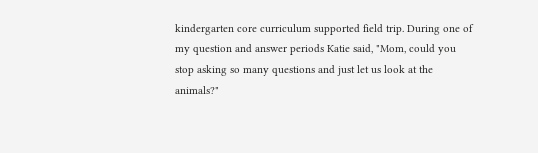kindergarten core curriculum supported field trip. During one of my question and answer periods Katie said, "Mom, could you stop asking so many questions and just let us look at the animals?"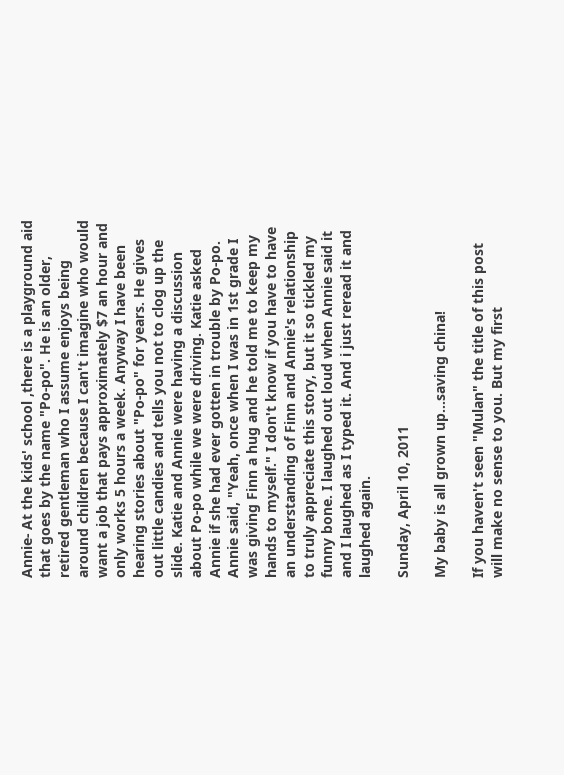Annie- At the kids' school ,there is a playground aid that goes by the name "Po-po". He is an older, retired gentleman who I assume enjoys being around children because I can't imagine who would want a job that pays approximately $7 an hour and only works 5 hours a week. Anyway I have been hearing stories about "Po-po" for years. He gives out little candies and tells you not to clog up the slide. Katie and Annie were having a discussion about Po-po while we were driving. Katie asked Annie if she had ever gotten in trouble by Po-po. Annie said, "Yeah, once when I was in 1st grade I was giving Finn a hug and he told me to keep my hands to myself." I don't know if you have to have an understanding of Finn and Annie's relationship to truly appreciate this story, but it so tickled my funny bone. I laughed out loud when Annie said it and I laughed as I typed it. And i just reread it and laughed again.

Sunday, April 10, 2011

My baby is all grown up...saving china!

If you haven't seen "Mulan" the title of this post will make no sense to you. But my first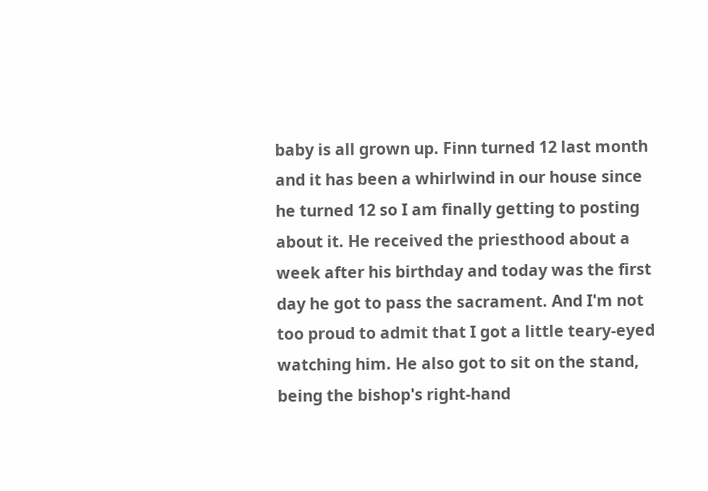baby is all grown up. Finn turned 12 last month and it has been a whirlwind in our house since he turned 12 so I am finally getting to posting about it. He received the priesthood about a week after his birthday and today was the first day he got to pass the sacrament. And I'm not too proud to admit that I got a little teary-eyed watching him. He also got to sit on the stand, being the bishop's right-hand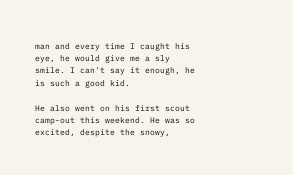man and every time I caught his eye, he would give me a sly smile. I can't say it enough, he is such a good kid.

He also went on his first scout camp-out this weekend. He was so excited, despite the snowy,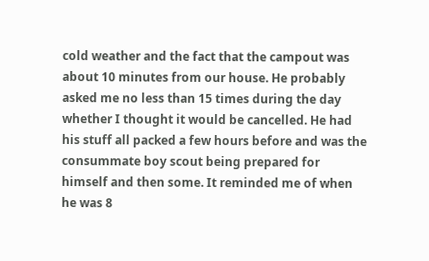cold weather and the fact that the campout was about 10 minutes from our house. He probably asked me no less than 15 times during the day whether I thought it would be cancelled. He had his stuff all packed a few hours before and was the consummate boy scout being prepared for himself and then some. It reminded me of when he was 8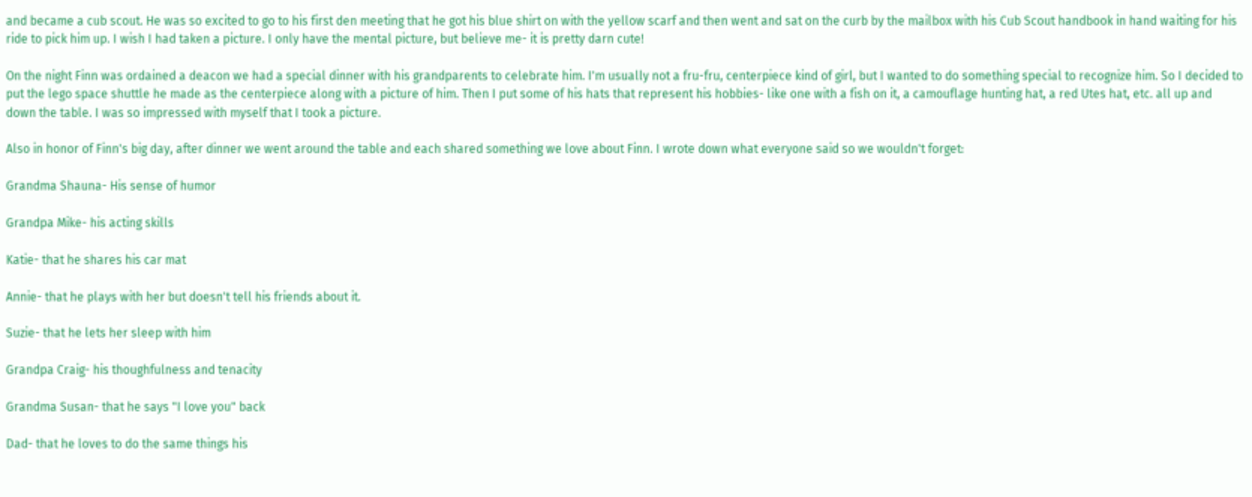and became a cub scout. He was so excited to go to his first den meeting that he got his blue shirt on with the yellow scarf and then went and sat on the curb by the mailbox with his Cub Scout handbook in hand waiting for his ride to pick him up. I wish I had taken a picture. I only have the mental picture, but believe me- it is pretty darn cute!

On the night Finn was ordained a deacon we had a special dinner with his grandparents to celebrate him. I'm usually not a fru-fru, centerpiece kind of girl, but I wanted to do something special to recognize him. So I decided to put the lego space shuttle he made as the centerpiece along with a picture of him. Then I put some of his hats that represent his hobbies- like one with a fish on it, a camouflage hunting hat, a red Utes hat, etc. all up and down the table. I was so impressed with myself that I took a picture.

Also in honor of Finn's big day, after dinner we went around the table and each shared something we love about Finn. I wrote down what everyone said so we wouldn't forget:

Grandma Shauna- His sense of humor

Grandpa Mike- his acting skills

Katie- that he shares his car mat

Annie- that he plays with her but doesn't tell his friends about it.

Suzie- that he lets her sleep with him

Grandpa Craig- his thoughfulness and tenacity

Grandma Susan- that he says "I love you" back

Dad- that he loves to do the same things his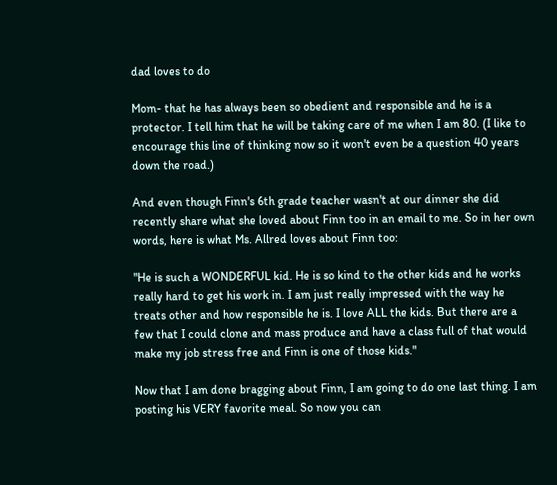dad loves to do

Mom- that he has always been so obedient and responsible and he is a protector. I tell him that he will be taking care of me when I am 80. (I like to encourage this line of thinking now so it won't even be a question 40 years down the road.)

And even though Finn's 6th grade teacher wasn't at our dinner she did recently share what she loved about Finn too in an email to me. So in her own words, here is what Ms. Allred loves about Finn too:

"He is such a WONDERFUL kid. He is so kind to the other kids and he works really hard to get his work in. I am just really impressed with the way he treats other and how responsible he is. I love ALL the kids. But there are a few that I could clone and mass produce and have a class full of that would make my job stress free and Finn is one of those kids."

Now that I am done bragging about Finn, I am going to do one last thing. I am posting his VERY favorite meal. So now you can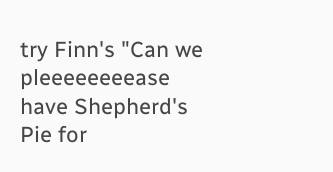try Finn's "Can we pleeeeeeeease have Shepherd's Pie for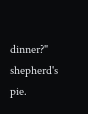dinner?" shepherd's pie.